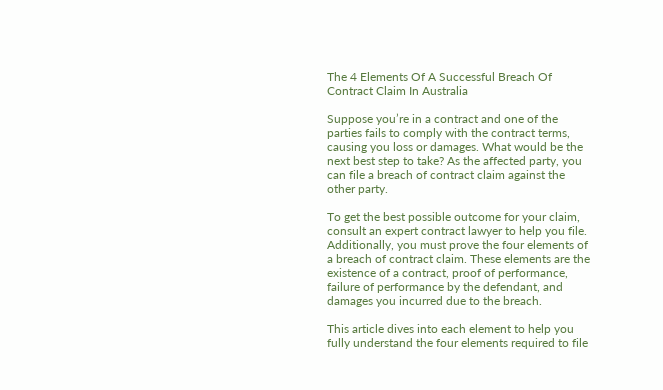The 4 Elements Of A Successful Breach Of Contract Claim In Australia

Suppose you’re in a contract and one of the parties fails to comply with the contract terms, causing you loss or damages. What would be the next best step to take? As the affected party, you can file a breach of contract claim against the other party.

To get the best possible outcome for your claim, consult an expert contract lawyer to help you file. Additionally, you must prove the four elements of a breach of contract claim. These elements are the existence of a contract, proof of performance, failure of performance by the defendant, and damages you incurred due to the breach.

This article dives into each element to help you fully understand the four elements required to file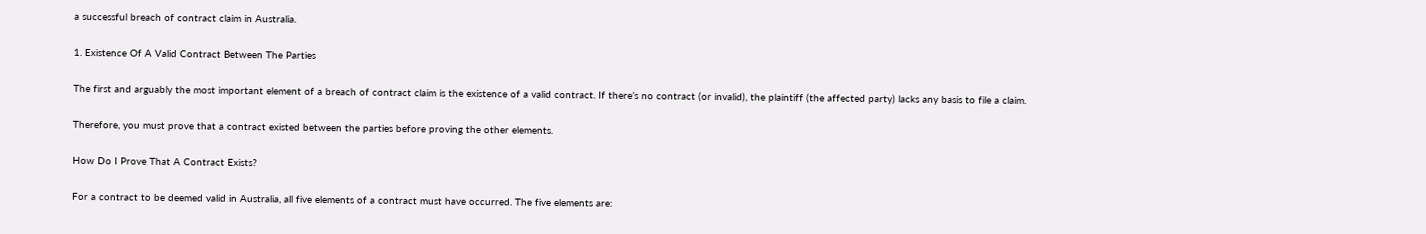a successful breach of contract claim in Australia.

1. Existence Of A Valid Contract Between The Parties

The first and arguably the most important element of a breach of contract claim is the existence of a valid contract. If there’s no contract (or invalid), the plaintiff (the affected party) lacks any basis to file a claim.

Therefore, you must prove that a contract existed between the parties before proving the other elements.

How Do I Prove That A Contract Exists?

For a contract to be deemed valid in Australia, all five elements of a contract must have occurred. The five elements are: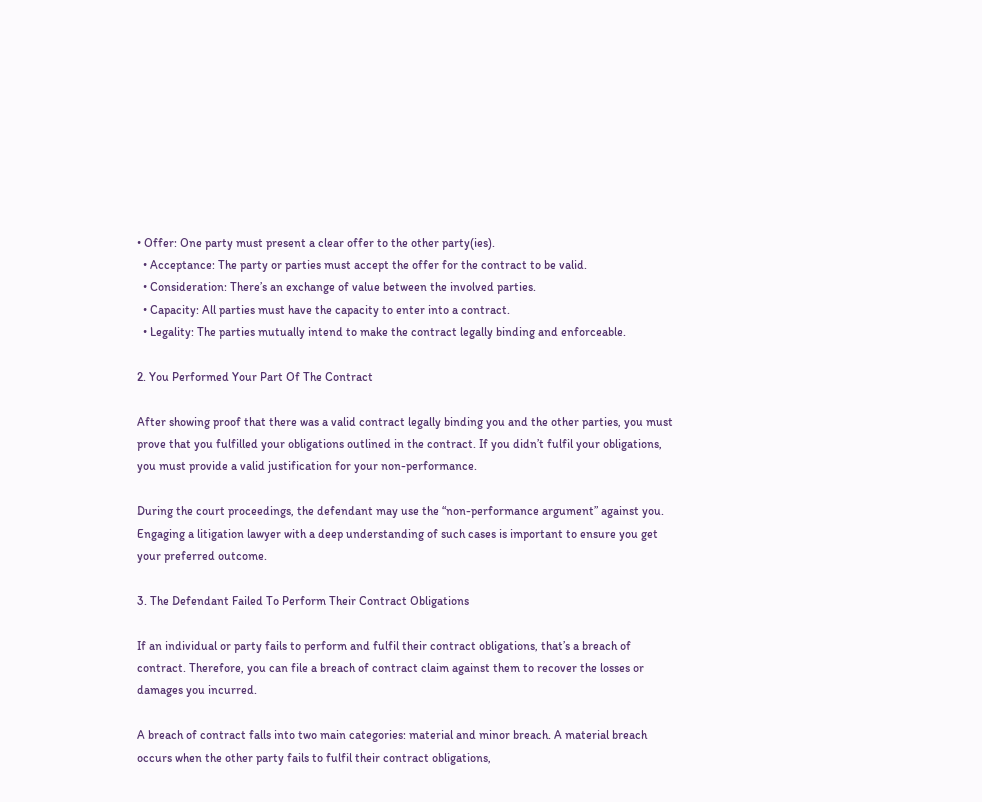• Offer: One party must present a clear offer to the other party(ies).
  • Acceptance: The party or parties must accept the offer for the contract to be valid.
  • Consideration: There’s an exchange of value between the involved parties.
  • Capacity: All parties must have the capacity to enter into a contract.
  • Legality: The parties mutually intend to make the contract legally binding and enforceable.

2. You Performed Your Part Of The Contract

After showing proof that there was a valid contract legally binding you and the other parties, you must prove that you fulfilled your obligations outlined in the contract. If you didn’t fulfil your obligations, you must provide a valid justification for your non-performance.

During the court proceedings, the defendant may use the “non-performance argument” against you. Engaging a litigation lawyer with a deep understanding of such cases is important to ensure you get your preferred outcome.

3. The Defendant Failed To Perform Their Contract Obligations

If an individual or party fails to perform and fulfil their contract obligations, that’s a breach of contract. Therefore, you can file a breach of contract claim against them to recover the losses or damages you incurred.

A breach of contract falls into two main categories: material and minor breach. A material breach occurs when the other party fails to fulfil their contract obligations,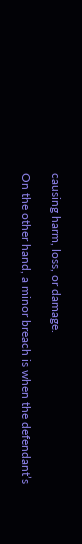causing harm, loss, or damage.

On the other hand, a minor breach is when the defendant’s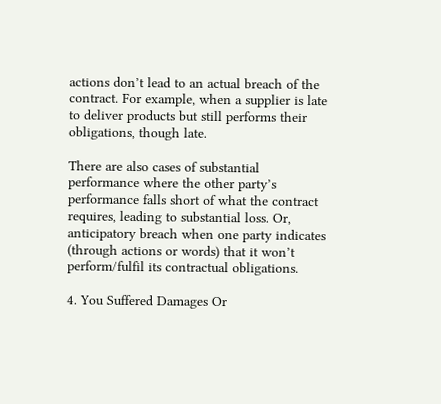actions don’t lead to an actual breach of the contract. For example, when a supplier is late to deliver products but still performs their obligations, though late.

There are also cases of substantial performance where the other party’s performance falls short of what the contract requires, leading to substantial loss. Or, anticipatory breach when one party indicates (through actions or words) that it won’t perform/fulfil its contractual obligations.

4. You Suffered Damages Or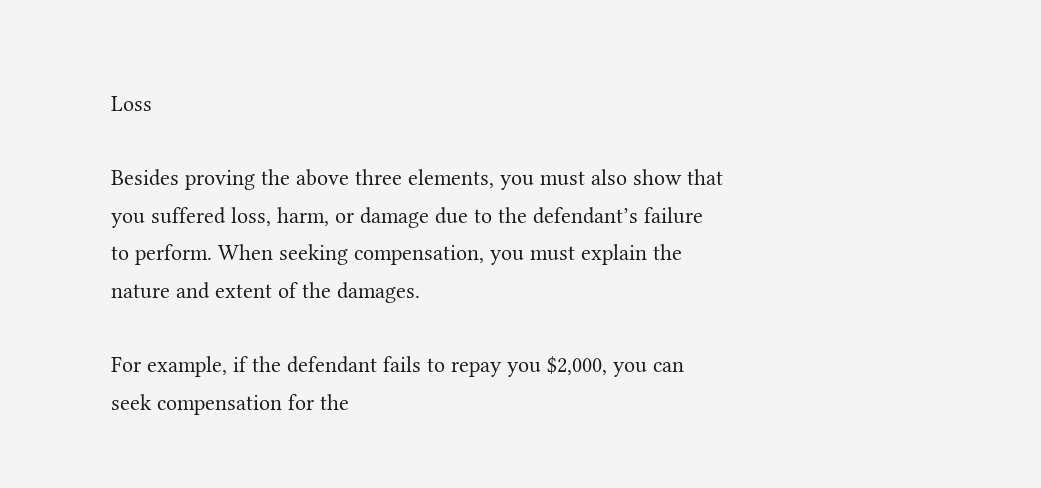Loss

Besides proving the above three elements, you must also show that you suffered loss, harm, or damage due to the defendant’s failure to perform. When seeking compensation, you must explain the nature and extent of the damages.

For example, if the defendant fails to repay you $2,000, you can seek compensation for the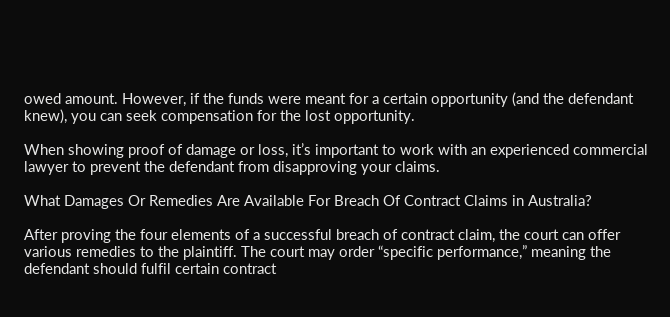owed amount. However, if the funds were meant for a certain opportunity (and the defendant knew), you can seek compensation for the lost opportunity.

When showing proof of damage or loss, it’s important to work with an experienced commercial lawyer to prevent the defendant from disapproving your claims.

What Damages Or Remedies Are Available For Breach Of Contract Claims in Australia?

After proving the four elements of a successful breach of contract claim, the court can offer various remedies to the plaintiff. The court may order “specific performance,” meaning the defendant should fulfil certain contract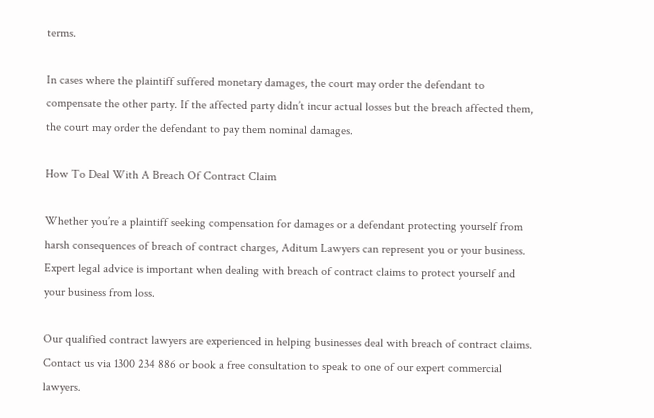terms.

In cases where the plaintiff suffered monetary damages, the court may order the defendant to compensate the other party. If the affected party didn’t incur actual losses but the breach affected them, the court may order the defendant to pay them nominal damages.

How To Deal With A Breach Of Contract Claim

Whether you’re a plaintiff seeking compensation for damages or a defendant protecting yourself from harsh consequences of breach of contract charges, Aditum Lawyers can represent you or your business. Expert legal advice is important when dealing with breach of contract claims to protect yourself and your business from loss.

Our qualified contract lawyers are experienced in helping businesses deal with breach of contract claims. Contact us via 1300 234 886 or book a free consultation to speak to one of our expert commercial lawyers.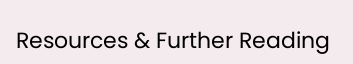Resources & Further Reading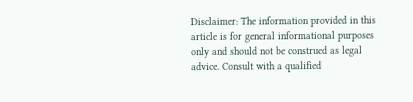Disclaimer: The information provided in this article is for general informational purposes only and should not be construed as legal advice. Consult with a qualified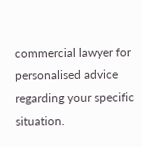commercial lawyer for personalised advice regarding your specific situation.